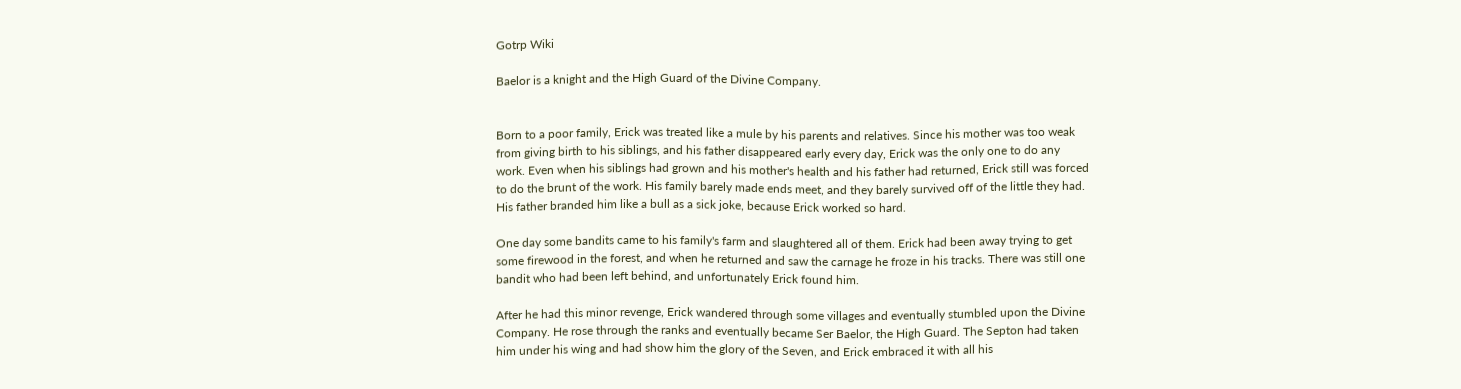Gotrp Wiki

Baelor is a knight and the High Guard of the Divine Company.


Born to a poor family, Erick was treated like a mule by his parents and relatives. Since his mother was too weak from giving birth to his siblings, and his father disappeared early every day, Erick was the only one to do any work. Even when his siblings had grown and his mother's health and his father had returned, Erick still was forced to do the brunt of the work. His family barely made ends meet, and they barely survived off of the little they had. His father branded him like a bull as a sick joke, because Erick worked so hard.

One day some bandits came to his family's farm and slaughtered all of them. Erick had been away trying to get some firewood in the forest, and when he returned and saw the carnage he froze in his tracks. There was still one bandit who had been left behind, and unfortunately Erick found him.

After he had this minor revenge, Erick wandered through some villages and eventually stumbled upon the Divine Company. He rose through the ranks and eventually became Ser Baelor, the High Guard. The Septon had taken him under his wing and had show him the glory of the Seven, and Erick embraced it with all his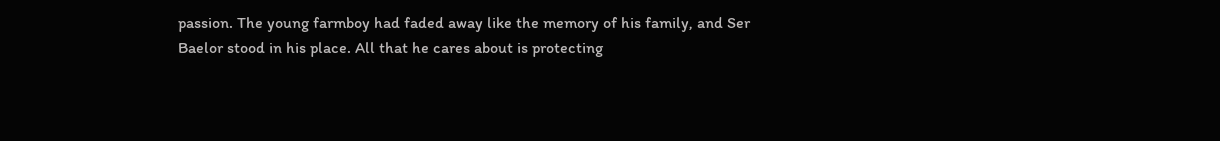passion. The young farmboy had faded away like the memory of his family, and Ser Baelor stood in his place. All that he cares about is protecting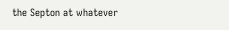the Septon at whatever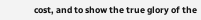cost, and to show the true glory of the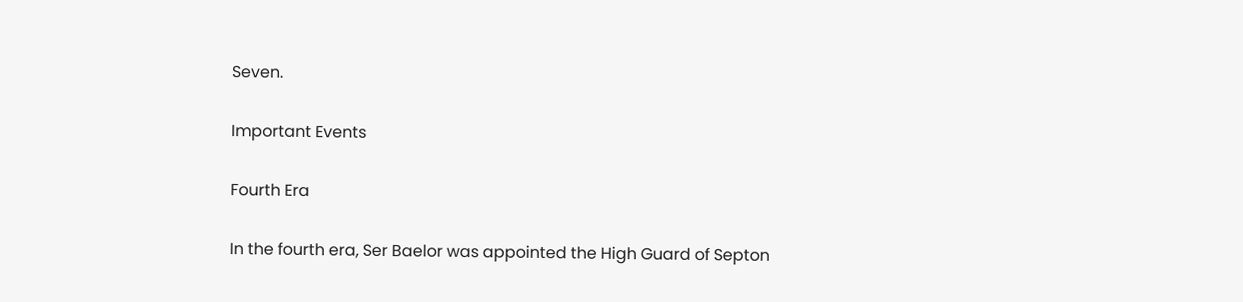Seven.

Important Events

Fourth Era

In the fourth era, Ser Baelor was appointed the High Guard of Septon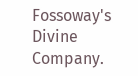Fossoway's Divine Company.